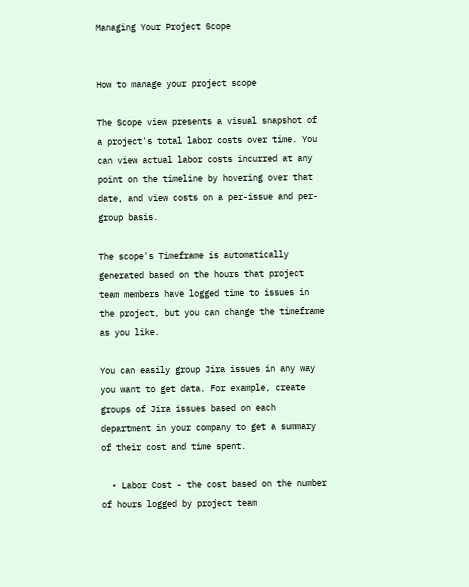Managing Your Project Scope


How to manage your project scope

The Scope view presents a visual snapshot of a project's total labor costs over time. You can view actual labor costs incurred at any point on the timeline by hovering over that date, and view costs on a per-issue and per-group basis.

The scope's Timeframe is automatically generated based on the hours that project team members have logged time to issues in the project, but you can change the timeframe as you like.

You can easily group Jira issues in any way you want to get data. For example, create groups of Jira issues based on each department in your company to get a summary of their cost and time spent.

  • Labor Cost - the cost based on the number of hours logged by project team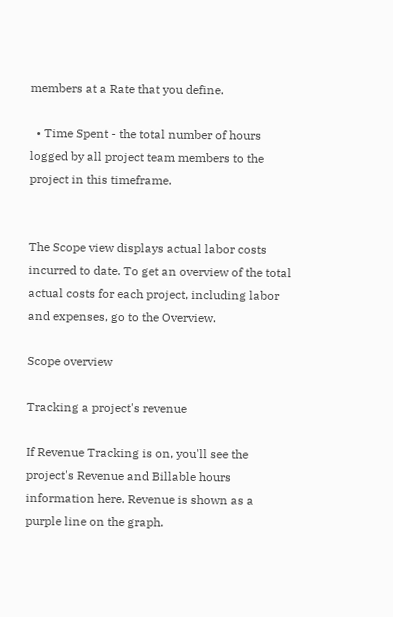members at a Rate that you define.

  • Time Spent - the total number of hours logged by all project team members to the project in this timeframe.


The Scope view displays actual labor costs incurred to date. To get an overview of the total actual costs for each project, including labor and expenses, go to the Overview.

Scope overview

Tracking a project's revenue

If Revenue Tracking is on, you'll see the project's Revenue and Billable hours information here. Revenue is shown as a purple line on the graph.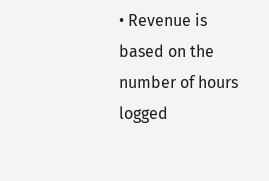• Revenue is based on the number of hours logged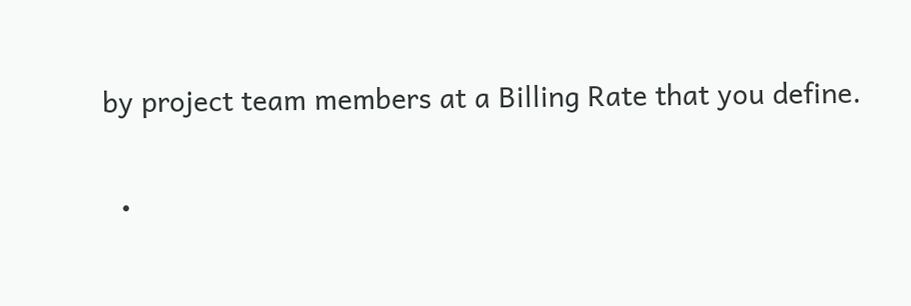by project team members at a Billing Rate that you define.

  •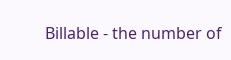Billable - the number of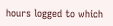hours logged to which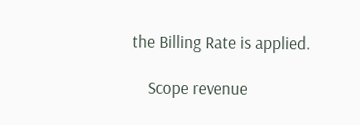the Billing Rate is applied.

    Scope revenue